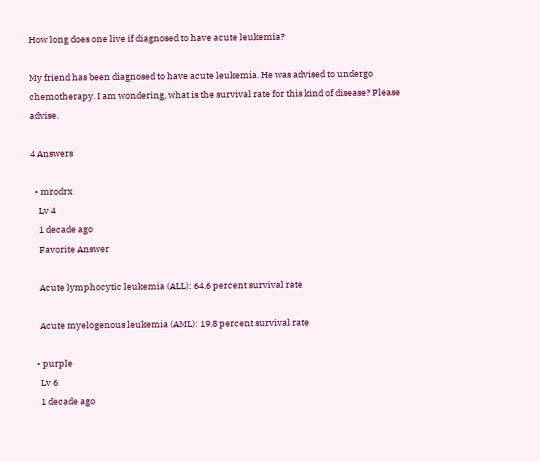How long does one live if diagnosed to have acute leukemia?

My friend has been diagnosed to have acute leukemia. He was advised to undergo chemotherapy. I am wondering, what is the survival rate for this kind of disease? Please advise.

4 Answers

  • mrodrx
    Lv 4
    1 decade ago
    Favorite Answer

    Acute lymphocytic leukemia (ALL): 64.6 percent survival rate

    Acute myelogenous leukemia (AML): 19.8 percent survival rate

  • purple
    Lv 6
    1 decade ago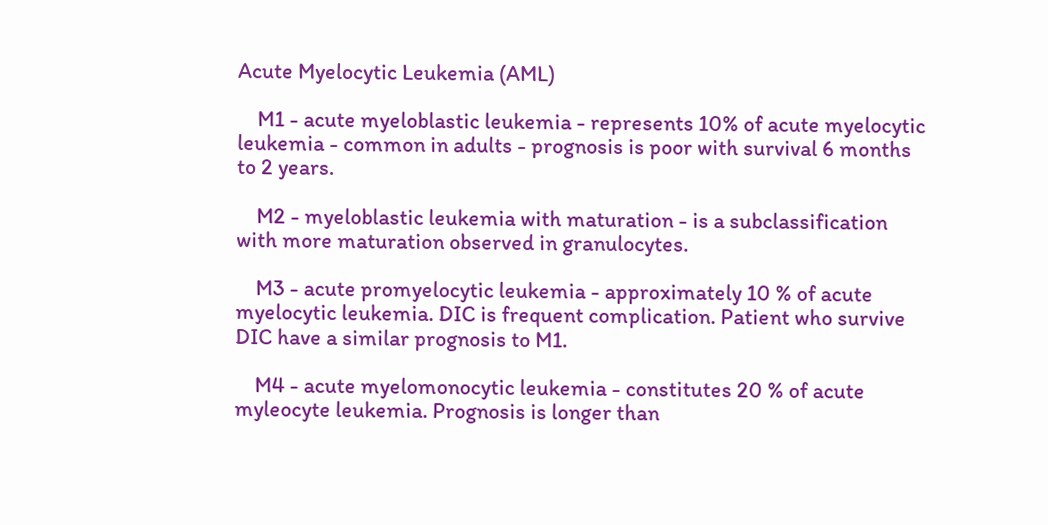Acute Myelocytic Leukemia (AML)

    M1 - acute myeloblastic leukemia - represents 10% of acute myelocytic leukemia - common in adults - prognosis is poor with survival 6 months to 2 years.

    M2 - myeloblastic leukemia with maturation - is a subclassification with more maturation observed in granulocytes.

    M3 - acute promyelocytic leukemia - approximately 10 % of acute myelocytic leukemia. DIC is frequent complication. Patient who survive DIC have a similar prognosis to M1.

    M4 - acute myelomonocytic leukemia - constitutes 20 % of acute myleocyte leukemia. Prognosis is longer than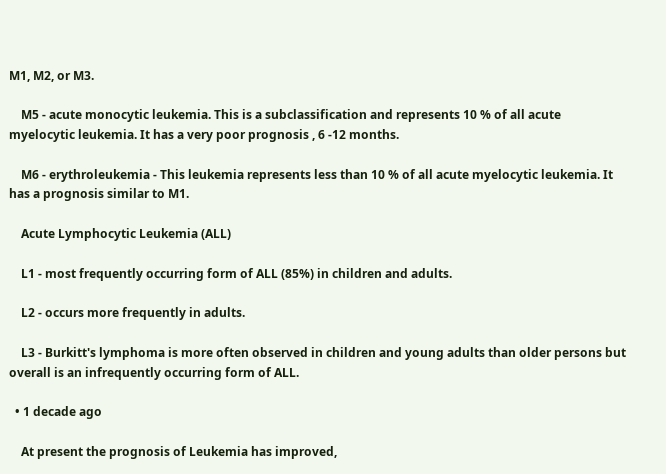M1, M2, or M3.

    M5 - acute monocytic leukemia. This is a subclassification and represents 10 % of all acute myelocytic leukemia. It has a very poor prognosis , 6 -12 months.

    M6 - erythroleukemia - This leukemia represents less than 10 % of all acute myelocytic leukemia. It has a prognosis similar to M1.

    Acute Lymphocytic Leukemia (ALL)

    L1 - most frequently occurring form of ALL (85%) in children and adults.

    L2 - occurs more frequently in adults.

    L3 - Burkitt's lymphoma is more often observed in children and young adults than older persons but overall is an infrequently occurring form of ALL.

  • 1 decade ago

    At present the prognosis of Leukemia has improved,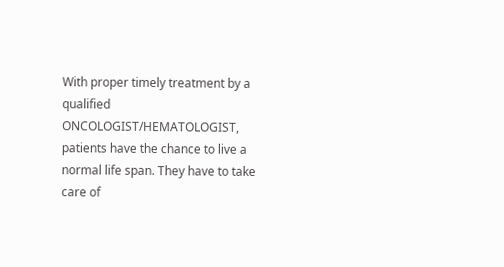With proper timely treatment by a qualified ONCOLOGIST/HEMATOLOGIST, patients have the chance to live a normal life span. They have to take care of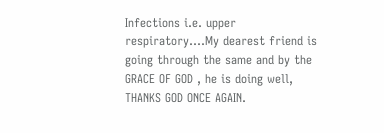Infections i.e. upper respiratory....My dearest friend is going through the same and by the GRACE OF GOD , he is doing well, THANKS GOD ONCE AGAIN.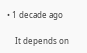• 1 decade ago

    It depends on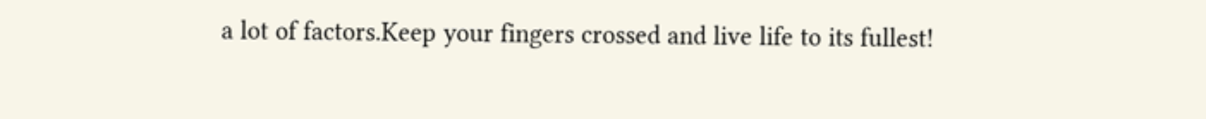a lot of factors.Keep your fingers crossed and live life to its fullest!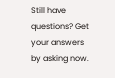Still have questions? Get your answers by asking now.